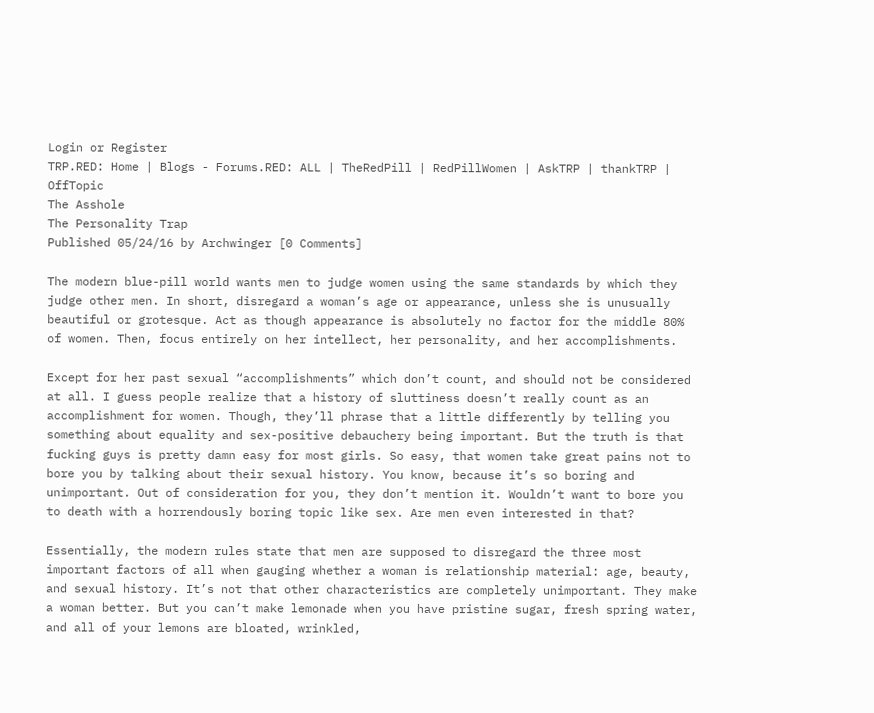Login or Register
TRP.RED: Home | Blogs - Forums.RED: ALL | TheRedPill | RedPillWomen | AskTRP | thankTRP | OffTopic
The Asshole
The Personality Trap
Published 05/24/16 by Archwinger [0 Comments]

The modern blue-pill world wants men to judge women using the same standards by which they judge other men. In short, disregard a woman’s age or appearance, unless she is unusually beautiful or grotesque. Act as though appearance is absolutely no factor for the middle 80% of women. Then, focus entirely on her intellect, her personality, and her accomplishments.

Except for her past sexual “accomplishments” which don’t count, and should not be considered at all. I guess people realize that a history of sluttiness doesn’t really count as an accomplishment for women. Though, they’ll phrase that a little differently by telling you something about equality and sex-positive debauchery being important. But the truth is that fucking guys is pretty damn easy for most girls. So easy, that women take great pains not to bore you by talking about their sexual history. You know, because it’s so boring and unimportant. Out of consideration for you, they don’t mention it. Wouldn’t want to bore you to death with a horrendously boring topic like sex. Are men even interested in that?

Essentially, the modern rules state that men are supposed to disregard the three most important factors of all when gauging whether a woman is relationship material: age, beauty, and sexual history. It’s not that other characteristics are completely unimportant. They make a woman better. But you can’t make lemonade when you have pristine sugar, fresh spring water, and all of your lemons are bloated, wrinkled,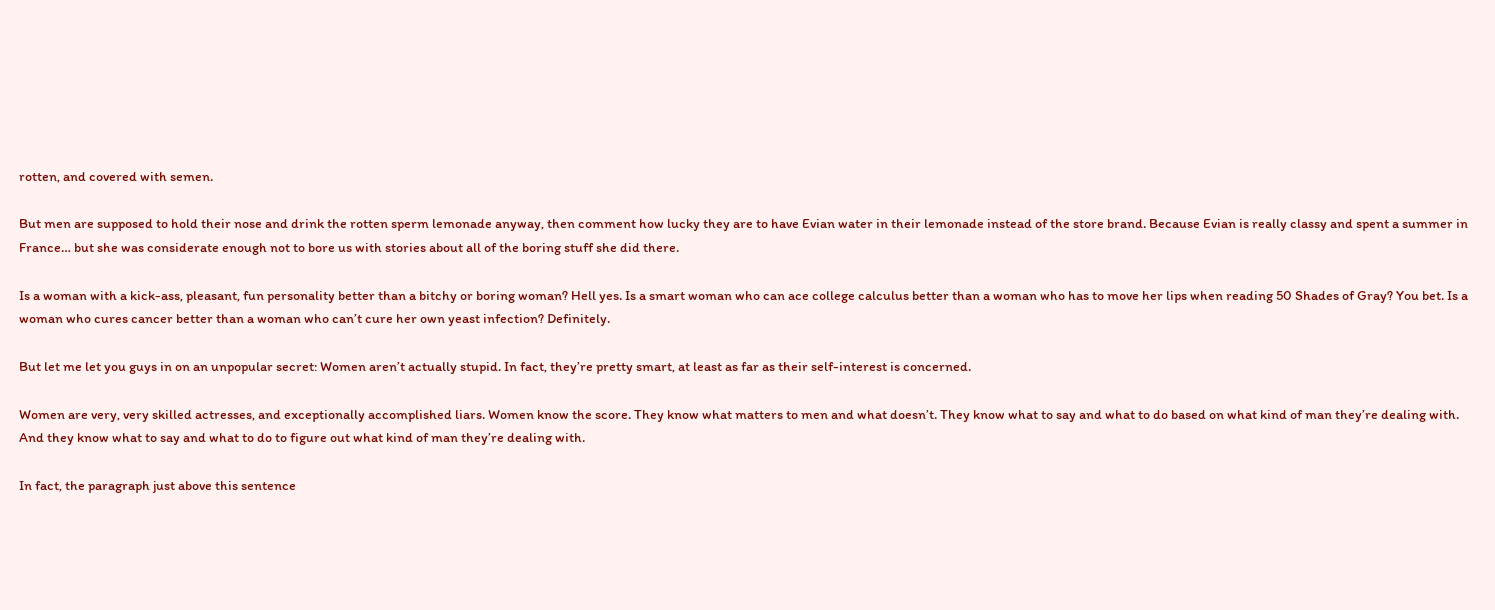rotten, and covered with semen.

But men are supposed to hold their nose and drink the rotten sperm lemonade anyway, then comment how lucky they are to have Evian water in their lemonade instead of the store brand. Because Evian is really classy and spent a summer in France… but she was considerate enough not to bore us with stories about all of the boring stuff she did there.

Is a woman with a kick-ass, pleasant, fun personality better than a bitchy or boring woman? Hell yes. Is a smart woman who can ace college calculus better than a woman who has to move her lips when reading 50 Shades of Gray? You bet. Is a woman who cures cancer better than a woman who can’t cure her own yeast infection? Definitely.

But let me let you guys in on an unpopular secret: Women aren’t actually stupid. In fact, they’re pretty smart, at least as far as their self-interest is concerned.

Women are very, very skilled actresses, and exceptionally accomplished liars. Women know the score. They know what matters to men and what doesn’t. They know what to say and what to do based on what kind of man they’re dealing with. And they know what to say and what to do to figure out what kind of man they’re dealing with.

In fact, the paragraph just above this sentence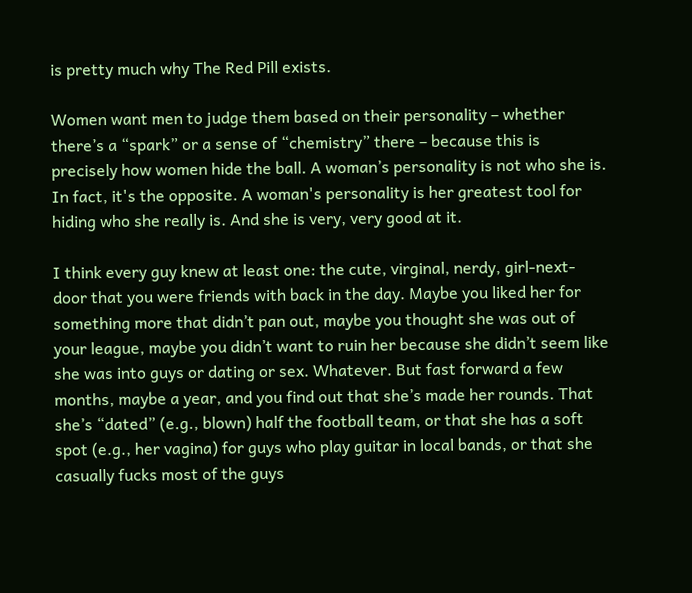is pretty much why The Red Pill exists.

Women want men to judge them based on their personality – whether there’s a “spark” or a sense of “chemistry” there – because this is precisely how women hide the ball. A woman’s personality is not who she is. In fact, it's the opposite. A woman's personality is her greatest tool for hiding who she really is. And she is very, very good at it.

I think every guy knew at least one: the cute, virginal, nerdy, girl-next-door that you were friends with back in the day. Maybe you liked her for something more that didn’t pan out, maybe you thought she was out of your league, maybe you didn’t want to ruin her because she didn’t seem like she was into guys or dating or sex. Whatever. But fast forward a few months, maybe a year, and you find out that she’s made her rounds. That she’s “dated” (e.g., blown) half the football team, or that she has a soft spot (e.g., her vagina) for guys who play guitar in local bands, or that she casually fucks most of the guys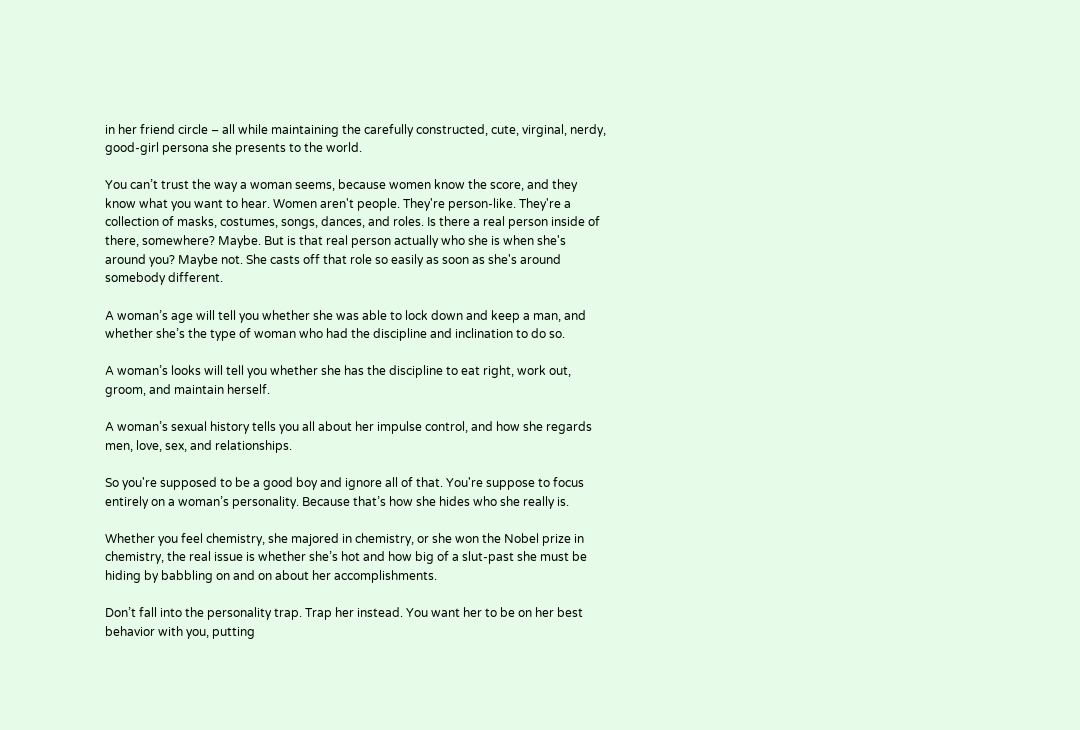in her friend circle – all while maintaining the carefully constructed, cute, virginal, nerdy, good-girl persona she presents to the world.

You can’t trust the way a woman seems, because women know the score, and they know what you want to hear. Women aren't people. They're person-like. They're a collection of masks, costumes, songs, dances, and roles. Is there a real person inside of there, somewhere? Maybe. But is that real person actually who she is when she's around you? Maybe not. She casts off that role so easily as soon as she's around somebody different.

A woman’s age will tell you whether she was able to lock down and keep a man, and whether she’s the type of woman who had the discipline and inclination to do so.

A woman’s looks will tell you whether she has the discipline to eat right, work out, groom, and maintain herself.

A woman’s sexual history tells you all about her impulse control, and how she regards men, love, sex, and relationships.

So you're supposed to be a good boy and ignore all of that. You're suppose to focus entirely on a woman’s personality. Because that’s how she hides who she really is.

Whether you feel chemistry, she majored in chemistry, or she won the Nobel prize in chemistry, the real issue is whether she’s hot and how big of a slut-past she must be hiding by babbling on and on about her accomplishments.

Don’t fall into the personality trap. Trap her instead. You want her to be on her best behavior with you, putting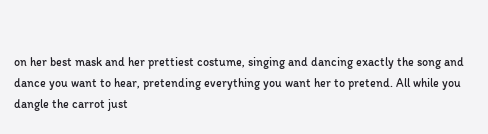on her best mask and her prettiest costume, singing and dancing exactly the song and dance you want to hear, pretending everything you want her to pretend. All while you dangle the carrot just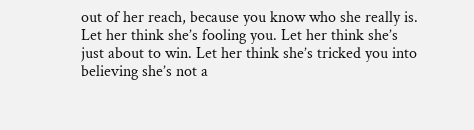out of her reach, because you know who she really is. Let her think she’s fooling you. Let her think she’s just about to win. Let her think she’s tricked you into believing she’s not a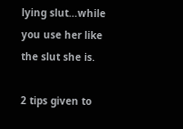lying slut…while you use her like the slut she is.

2 tips given to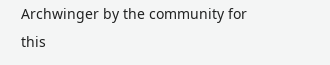Archwinger by the community for this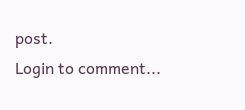post.
Login to comment...